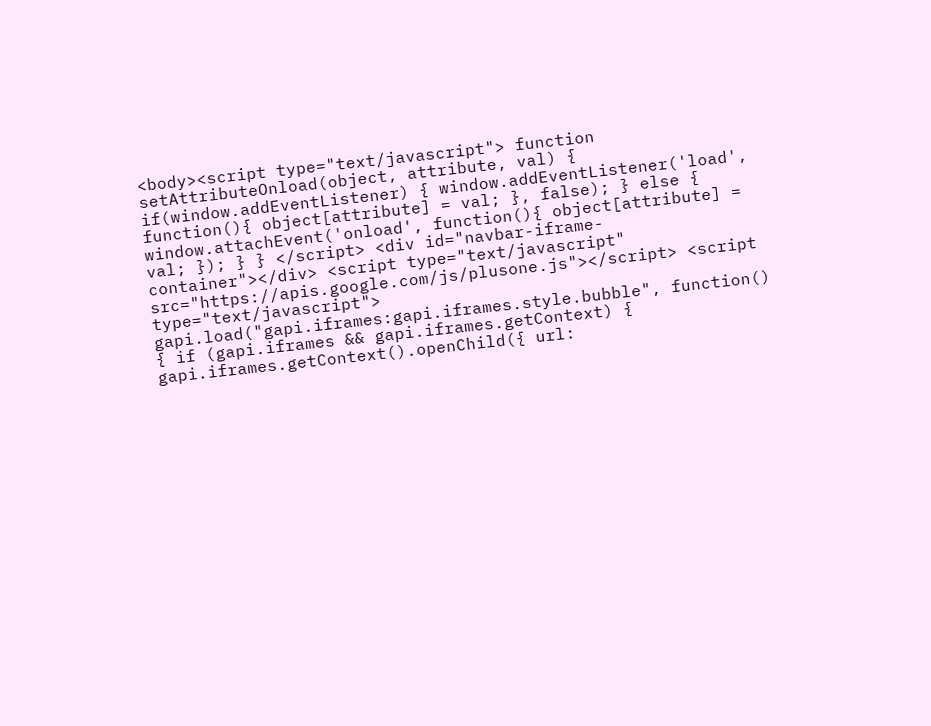<body><script type="text/javascript"> function setAttributeOnload(object, attribute, val) { if(window.addEventListener) { window.addEventListener('load', function(){ object[attribute] = val; }, false); } else { window.attachEvent('onload', function(){ object[attribute] = val; }); } } </script> <div id="navbar-iframe-container"></div> <script type="text/javascript" src="https://apis.google.com/js/plusone.js"></script> <script type="text/javascript"> gapi.load("gapi.iframes:gapi.iframes.style.bubble", function() { if (gapi.iframes && gapi.iframes.getContext) { gapi.iframes.getContext().openChild({ url: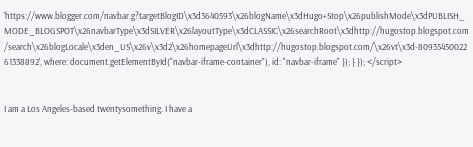'https://www.blogger.com/navbar.g?targetBlogID\x3d3640593\x26blogName\x3dHugo+Stop\x26publishMode\x3dPUBLISH_MODE_BLOGSPOT\x26navbarType\x3dSILVER\x26layoutType\x3dCLASSIC\x26searchRoot\x3dhttp://hugostop.blogspot.com/search\x26blogLocale\x3den_US\x26v\x3d2\x26homepageUrl\x3dhttp://hugostop.blogspot.com/\x26vt\x3d-8093545002261338892', where: document.getElementById("navbar-iframe-container"), id: "navbar-iframe" }); } }); </script>


I am a Los Angeles-based twentysomething. I have a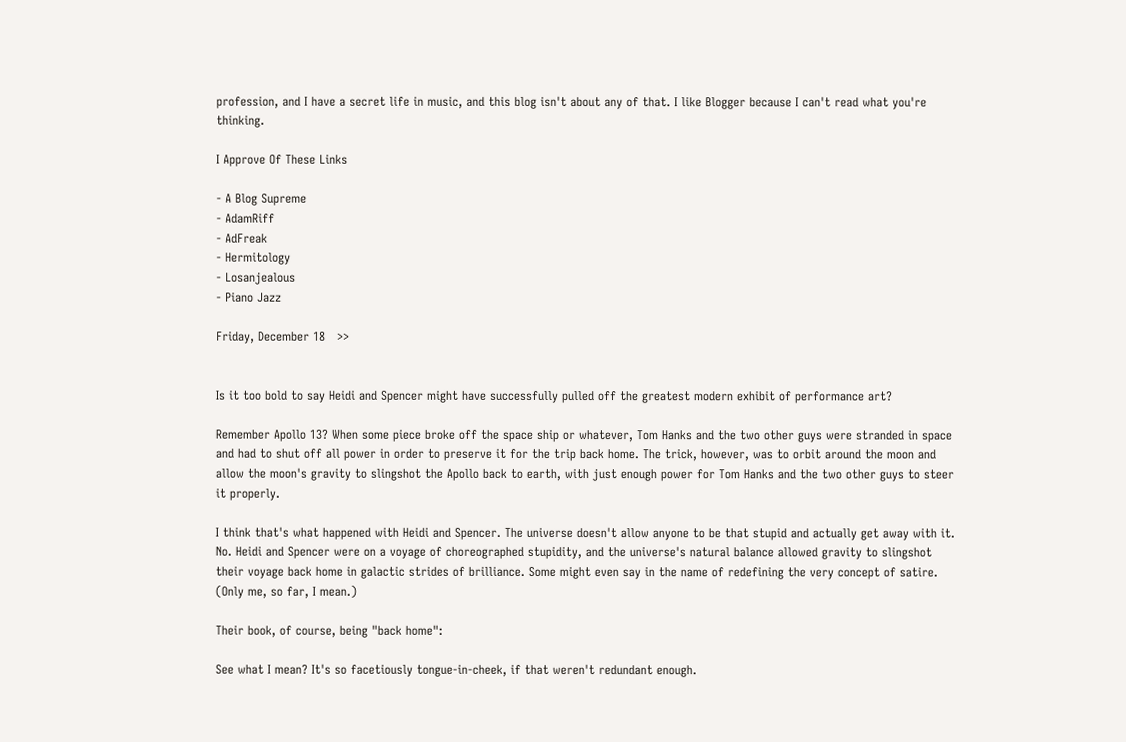profession, and I have a secret life in music, and this blog isn't about any of that. I like Blogger because I can't read what you're thinking.

I Approve Of These Links

- A Blog Supreme
- AdamRiff
- AdFreak
- Hermitology
- Losanjealous
- Piano Jazz

Friday, December 18   >>


Is it too bold to say Heidi and Spencer might have successfully pulled off the greatest modern exhibit of performance art?

Remember Apollo 13? When some piece broke off the space ship or whatever, Tom Hanks and the two other guys were stranded in space and had to shut off all power in order to preserve it for the trip back home. The trick, however, was to orbit around the moon and allow the moon's gravity to slingshot the Apollo back to earth, with just enough power for Tom Hanks and the two other guys to steer it properly.

I think that's what happened with Heidi and Spencer. The universe doesn't allow anyone to be that stupid and actually get away with it. No. Heidi and Spencer were on a voyage of choreographed stupidity, and the universe's natural balance allowed gravity to slingshot their voyage back home in galactic strides of brilliance. Some might even say in the name of redefining the very concept of satire. (Only me, so far, I mean.)

Their book, of course, being "back home":

See what I mean? It's so facetiously tongue-in-cheek, if that weren't redundant enough.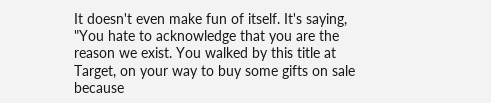It doesn't even make fun of itself. It's saying, "You hate to acknowledge that you are the reason we exist. You walked by this title at Target, on your way to buy some gifts on sale because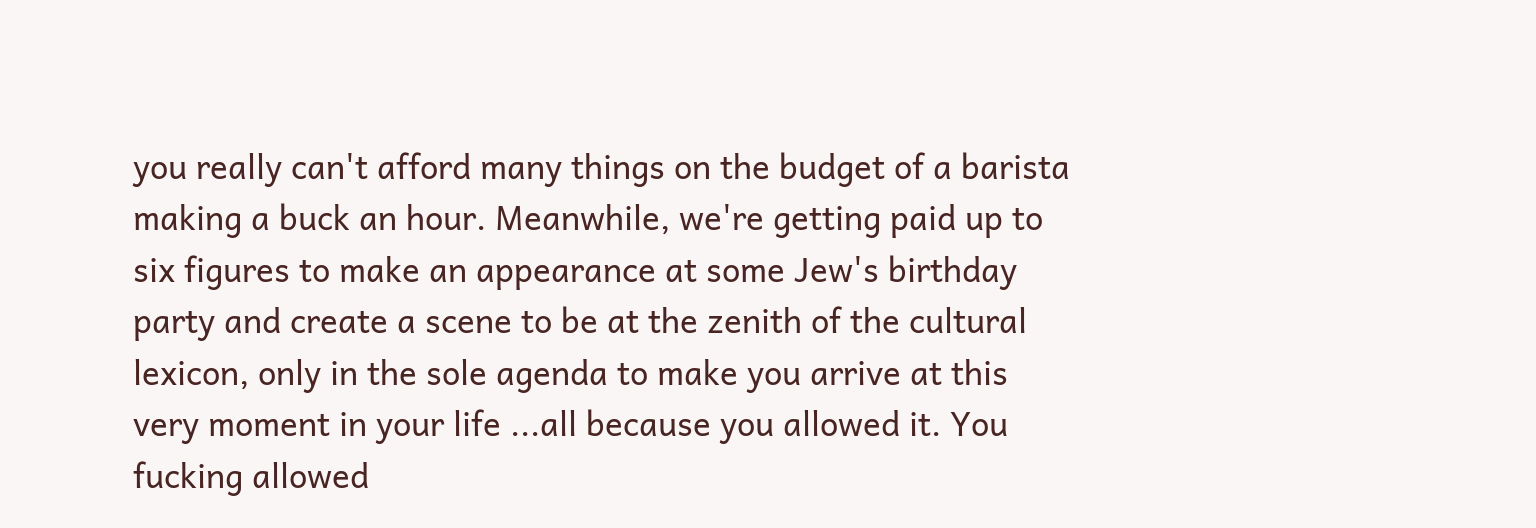you really can't afford many things on the budget of a barista making a buck an hour. Meanwhile, we're getting paid up to six figures to make an appearance at some Jew's birthday party and create a scene to be at the zenith of the cultural lexicon, only in the sole agenda to make you arrive at this very moment in your life ...all because you allowed it. You fucking allowed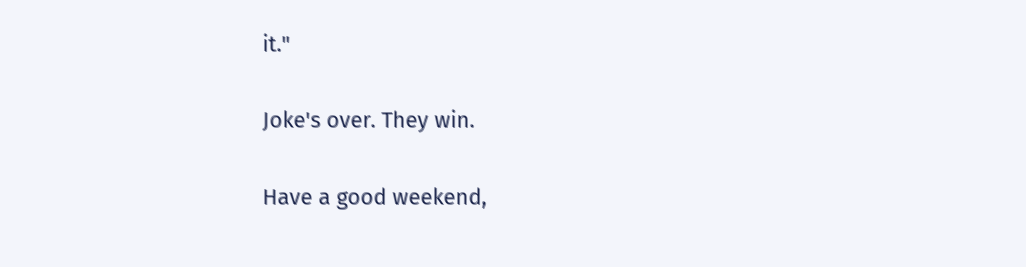it."

Joke's over. They win.

Have a good weekend,